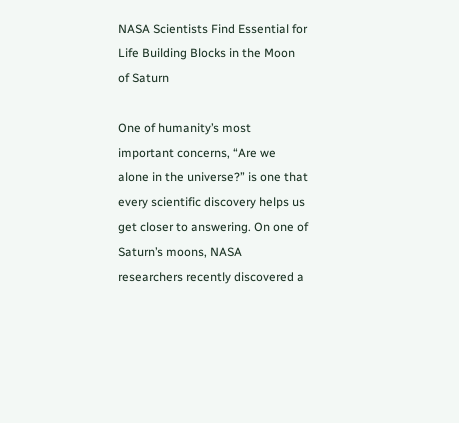NASA Scientists Find Essential for Life Building Blocks in the Moon of Saturn

One of humanity’s most important concerns, “Are we alone in the universe?” is one that every scientific discovery helps us get closer to answering. On one of Saturn’s moons, NASA researchers recently discovered a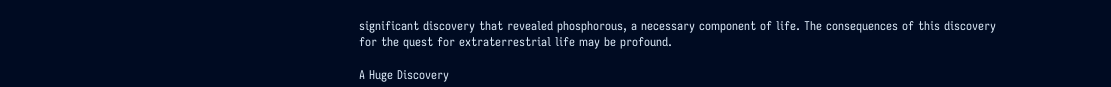significant discovery that revealed phosphorous, a necessary component of life. The consequences of this discovery for the quest for extraterrestrial life may be profound.

A Huge Discovery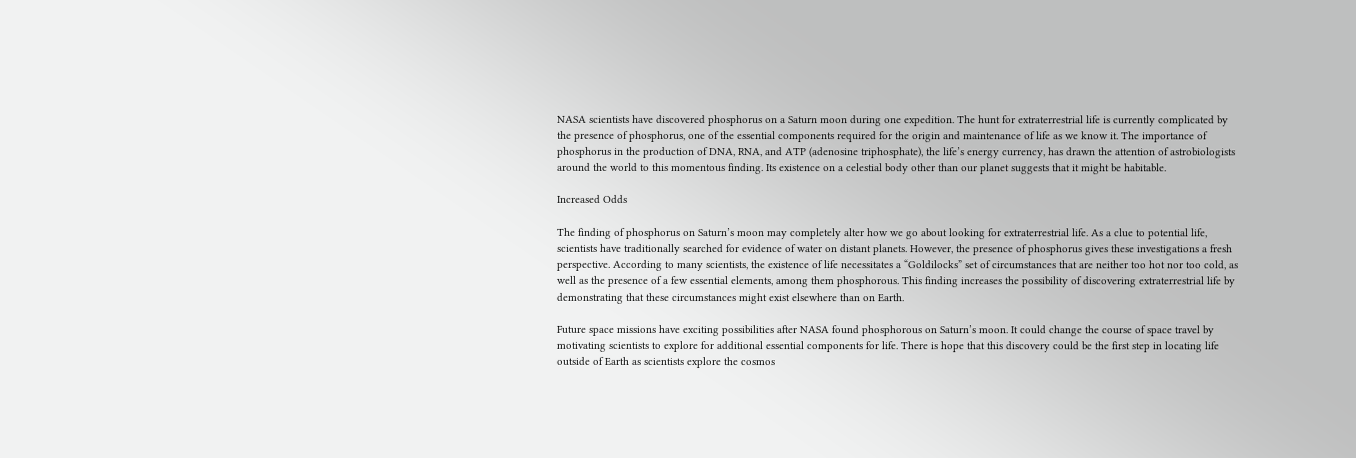NASA scientists have discovered phosphorus on a Saturn moon during one expedition. The hunt for extraterrestrial life is currently complicated by the presence of phosphorus, one of the essential components required for the origin and maintenance of life as we know it. The importance of phosphorus in the production of DNA, RNA, and ATP (adenosine triphosphate), the life’s energy currency, has drawn the attention of astrobiologists around the world to this momentous finding. Its existence on a celestial body other than our planet suggests that it might be habitable.

Increased Odds

The finding of phosphorus on Saturn’s moon may completely alter how we go about looking for extraterrestrial life. As a clue to potential life, scientists have traditionally searched for evidence of water on distant planets. However, the presence of phosphorus gives these investigations a fresh perspective. According to many scientists, the existence of life necessitates a “Goldilocks” set of circumstances that are neither too hot nor too cold, as well as the presence of a few essential elements, among them phosphorous. This finding increases the possibility of discovering extraterrestrial life by demonstrating that these circumstances might exist elsewhere than on Earth.

Future space missions have exciting possibilities after NASA found phosphorous on Saturn’s moon. It could change the course of space travel by motivating scientists to explore for additional essential components for life. There is hope that this discovery could be the first step in locating life outside of Earth as scientists explore the cosmos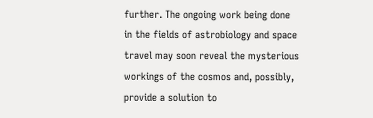further. The ongoing work being done in the fields of astrobiology and space travel may soon reveal the mysterious workings of the cosmos and, possibly, provide a solution to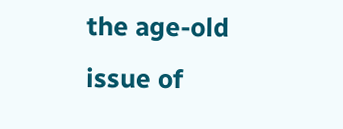the age-old issue of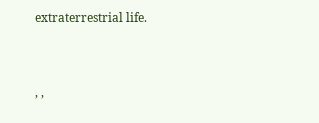extraterrestrial life.



, ,